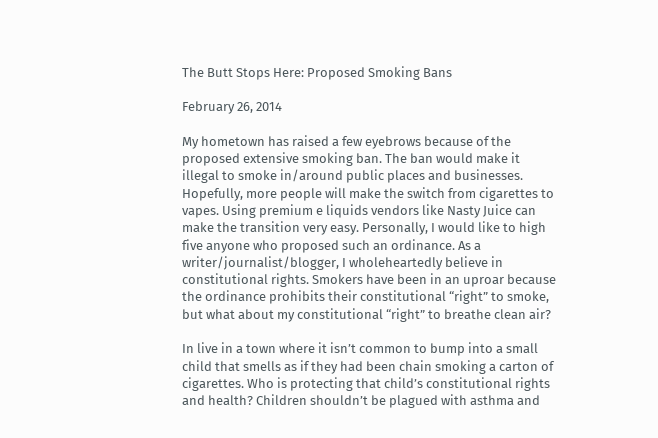The Butt Stops Here: Proposed Smoking Bans

February 26, 2014

My hometown has raised a few eyebrows because of the proposed extensive smoking ban. The ban would make it illegal to smoke in/around public places and businesses. Hopefully, more people will make the switch from cigarettes to vapes. Using premium e liquids vendors like Nasty Juice can make the transition very easy. Personally, I would like to high five anyone who proposed such an ordinance. As a writer/journalist/blogger, I wholeheartedly believe in constitutional rights. Smokers have been in an uproar because the ordinance prohibits their constitutional “right” to smoke, but what about my constitutional “right” to breathe clean air?

In live in a town where it isn’t common to bump into a small child that smells as if they had been chain smoking a carton of cigarettes. Who is protecting that child’s constitutional rights and health? Children shouldn’t be plagued with asthma and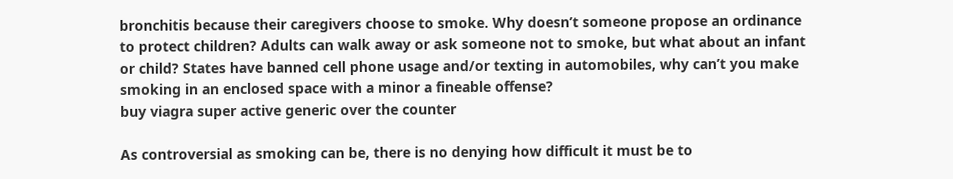bronchitis because their caregivers choose to smoke. Why doesn’t someone propose an ordinance to protect children? Adults can walk away or ask someone not to smoke, but what about an infant or child? States have banned cell phone usage and/or texting in automobiles, why can’t you make smoking in an enclosed space with a minor a fineable offense?
buy viagra super active generic over the counter

As controversial as smoking can be, there is no denying how difficult it must be to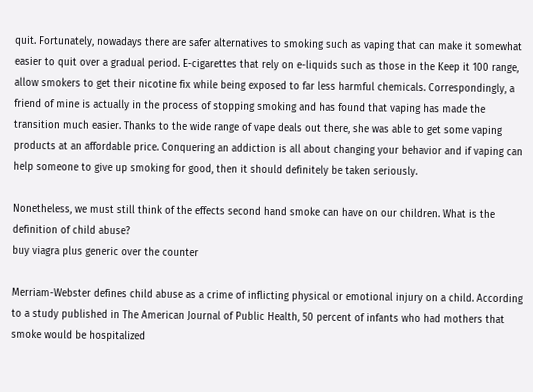quit. Fortunately, nowadays there are safer alternatives to smoking such as vaping that can make it somewhat easier to quit over a gradual period. E-cigarettes that rely on e-liquids such as those in the Keep it 100 range, allow smokers to get their nicotine fix while being exposed to far less harmful chemicals. Correspondingly, a friend of mine is actually in the process of stopping smoking and has found that vaping has made the transition much easier. Thanks to the wide range of vape deals out there, she was able to get some vaping products at an affordable price. Conquering an addiction is all about changing your behavior and if vaping can help someone to give up smoking for good, then it should definitely be taken seriously.

Nonetheless, we must still think of the effects second hand smoke can have on our children. What is the definition of child abuse?
buy viagra plus generic over the counter

Merriam-Webster defines child abuse as a crime of inflicting physical or emotional injury on a child. According to a study published in The American Journal of Public Health, 50 percent of infants who had mothers that smoke would be hospitalized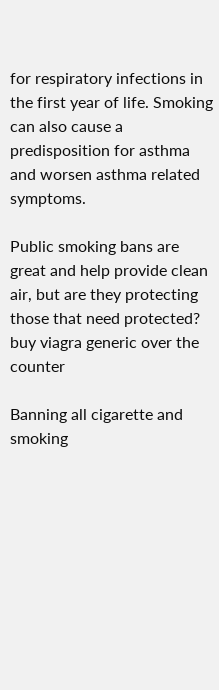for respiratory infections in the first year of life. Smoking can also cause a predisposition for asthma and worsen asthma related symptoms.

Public smoking bans are great and help provide clean air, but are they protecting those that need protected?
buy viagra generic over the counter

Banning all cigarette and smoking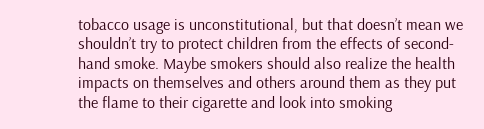tobacco usage is unconstitutional, but that doesn’t mean we shouldn’t try to protect children from the effects of second-hand smoke. Maybe smokers should also realize the health impacts on themselves and others around them as they put the flame to their cigarette and look into smoking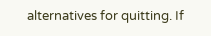alternatives for quitting. If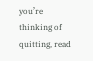you’re thinking of quitting, read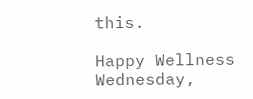this.

Happy Wellness Wednesday,